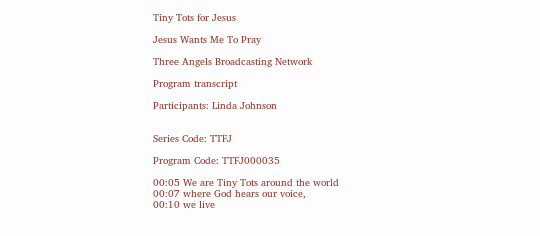Tiny Tots for Jesus

Jesus Wants Me To Pray

Three Angels Broadcasting Network

Program transcript

Participants: Linda Johnson


Series Code: TTFJ

Program Code: TTFJ000035

00:05 We are Tiny Tots around the world
00:07 where God hears our voice,
00:10 we live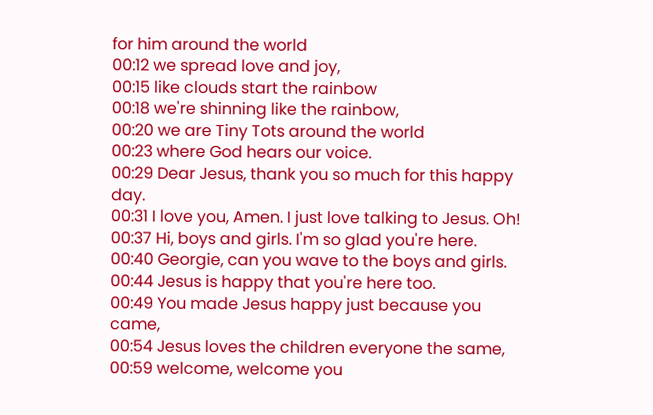for him around the world
00:12 we spread love and joy,
00:15 like clouds start the rainbow
00:18 we're shinning like the rainbow,
00:20 we are Tiny Tots around the world
00:23 where God hears our voice.
00:29 Dear Jesus, thank you so much for this happy day.
00:31 I love you, Amen. I just love talking to Jesus. Oh!
00:37 Hi, boys and girls. I'm so glad you're here.
00:40 Georgie, can you wave to the boys and girls.
00:44 Jesus is happy that you're here too.
00:49 You made Jesus happy just because you came,
00:54 Jesus loves the children everyone the same,
00:59 welcome, welcome you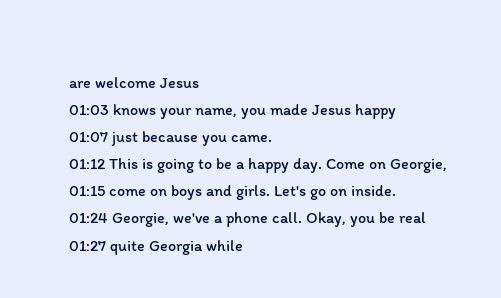are welcome Jesus
01:03 knows your name, you made Jesus happy
01:07 just because you came.
01:12 This is going to be a happy day. Come on Georgie,
01:15 come on boys and girls. Let's go on inside.
01:24 Georgie, we've a phone call. Okay, you be real
01:27 quite Georgia while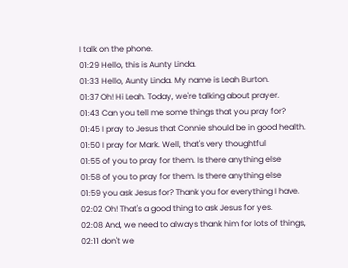I talk on the phone.
01:29 Hello, this is Aunty Linda.
01:33 Hello, Aunty Linda. My name is Leah Burton.
01:37 Oh! Hi Leah. Today, we're talking about prayer.
01:43 Can you tell me some things that you pray for?
01:45 I pray to Jesus that Connie should be in good health.
01:50 I pray for Mark. Well, that's very thoughtful
01:55 of you to pray for them. Is there anything else
01:58 of you to pray for them. Is there anything else
01:59 you ask Jesus for? Thank you for everything I have.
02:02 Oh! That's a good thing to ask Jesus for yes.
02:08 And, we need to always thank him for lots of things,
02:11 don't we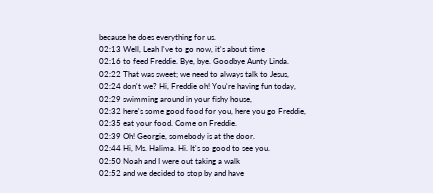because he does everything for us.
02:13 Well, Leah I've to go now, it's about time
02:16 to feed Freddie. Bye, bye. Goodbye Aunty Linda.
02:22 That was sweet; we need to always talk to Jesus,
02:24 don't we? Hi, Freddie oh! You're having fun today,
02:29 swimming around in your fishy house,
02:32 here's some good food for you, here you go Freddie,
02:35 eat your food. Come on Freddie.
02:39 Oh! Georgie, somebody is at the door.
02:44 Hi, Ms. Halima. Hi. It's so good to see you.
02:50 Noah and I were out taking a walk
02:52 and we decided to stop by and have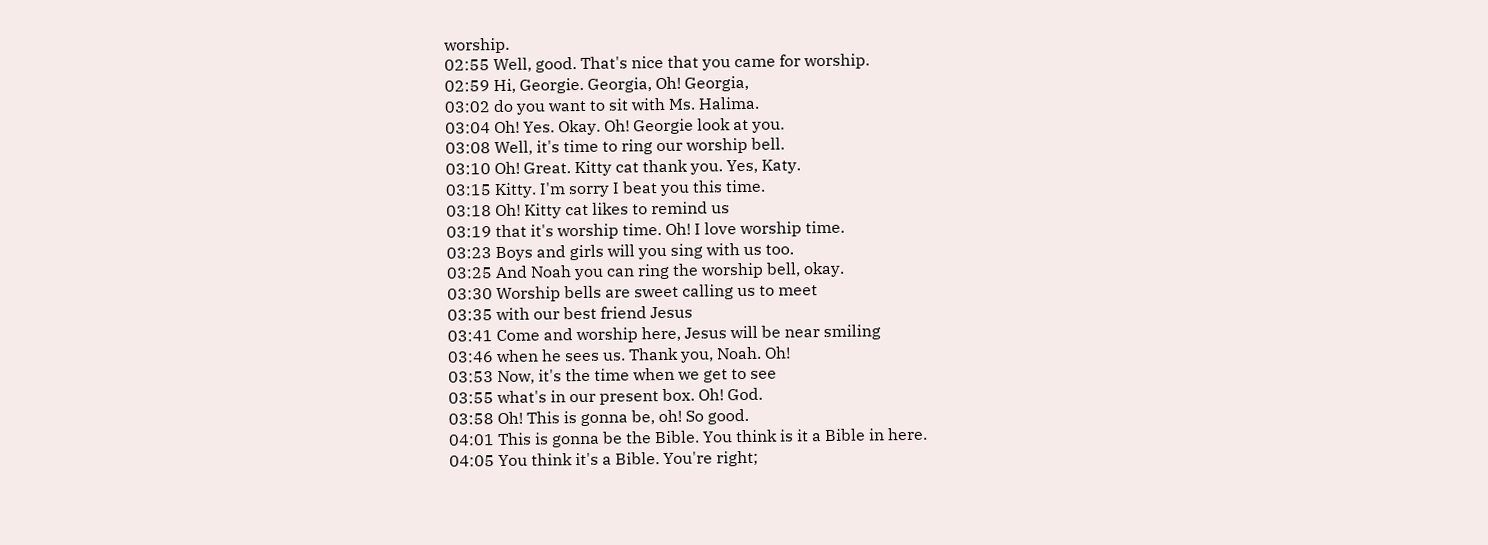worship.
02:55 Well, good. That's nice that you came for worship.
02:59 Hi, Georgie. Georgia, Oh! Georgia,
03:02 do you want to sit with Ms. Halima.
03:04 Oh! Yes. Okay. Oh! Georgie look at you.
03:08 Well, it's time to ring our worship bell.
03:10 Oh! Great. Kitty cat thank you. Yes, Katy.
03:15 Kitty. I'm sorry I beat you this time.
03:18 Oh! Kitty cat likes to remind us
03:19 that it's worship time. Oh! I love worship time.
03:23 Boys and girls will you sing with us too.
03:25 And Noah you can ring the worship bell, okay.
03:30 Worship bells are sweet calling us to meet
03:35 with our best friend Jesus
03:41 Come and worship here, Jesus will be near smiling
03:46 when he sees us. Thank you, Noah. Oh!
03:53 Now, it's the time when we get to see
03:55 what's in our present box. Oh! God.
03:58 Oh! This is gonna be, oh! So good.
04:01 This is gonna be the Bible. You think is it a Bible in here.
04:05 You think it's a Bible. You're right;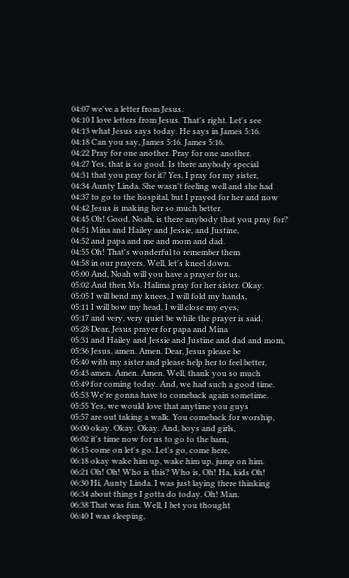04:07 we've a letter from Jesus.
04:10 I love letters from Jesus. That's right. Let's see
04:13 what Jesus says today. He says in James 5:16.
04:18 Can you say, James 5:16. James 5:16.
04:22 Pray for one another. Pray for one another.
04:27 Yes, that is so good. Is there anybody special
04:31 that you pray for it? Yes, I pray for my sister,
04:34 Aunty Linda. She wasn't feeling well and she had
04:37 to go to the hospital, but I prayed for her and now
04:42 Jesus is making her so much better.
04:45 Oh! Good. Noah, is there anybody that you pray for?
04:51 Mina and Hailey and Jessie, and Justine,
04:52 and papa and me and mom and dad.
04:55 Oh! That's wonderful to remember them
04:58 in our prayers. Well, let's kneel down.
05:00 And, Noah will you have a prayer for us.
05:02 And then Ms. Halima pray for her sister. Okay.
05:05 I will bend my knees, I will fold my hands,
05:11 I will bow my head, I will close my eyes,
05:17 and very, very quiet be while the prayer is said.
05:28 Dear, Jesus prayer for papa and Mina
05:31 and Hailey and Jessie and Justine and dad and mom,
05:36 Jesus, amen. Amen. Dear, Jesus please be
05:40 with my sister and please help her to feel better,
05:43 amen. Amen. Amen. Well, thank you so much
05:49 for coming today. And, we had such a good time.
05:53 We're gonna have to comeback again sometime.
05:55 Yes, we would love that anytime you guys
05:57 are out taking a walk. You comeback for worship,
06:00 okay. Okay. Okay. And, boys and girls,
06:02 it's time now for us to go to the barn,
06:15 come on let's go. Let's go, come here,
06:18 okay wake him up, wake him up, jump on him.
06:21 Oh! Oh! Who is this? Who is, Oh! Ha, kids Oh!
06:30 Hi, Aunty Linda. I was just laying there thinking
06:34 about things I gotta do today. Oh! Man.
06:38 That was fun. Well, I bet you thought
06:40 I was sleeping,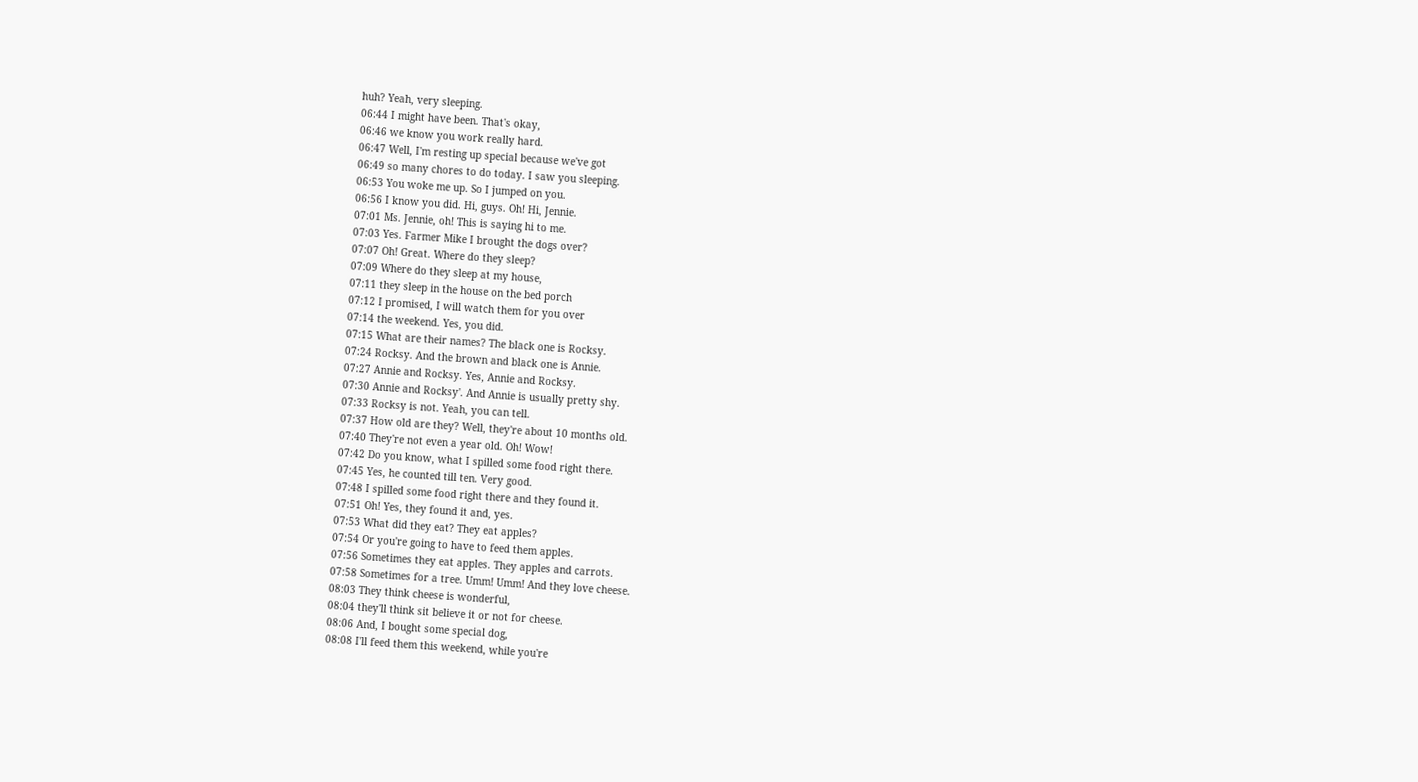huh? Yeah, very sleeping.
06:44 I might have been. That's okay,
06:46 we know you work really hard.
06:47 Well, I'm resting up special because we've got
06:49 so many chores to do today. I saw you sleeping.
06:53 You woke me up. So I jumped on you.
06:56 I know you did. Hi, guys. Oh! Hi, Jennie.
07:01 Ms. Jennie, oh! This is saying hi to me.
07:03 Yes. Farmer Mike I brought the dogs over?
07:07 Oh! Great. Where do they sleep?
07:09 Where do they sleep at my house,
07:11 they sleep in the house on the bed porch
07:12 I promised, I will watch them for you over
07:14 the weekend. Yes, you did.
07:15 What are their names? The black one is Rocksy.
07:24 Rocksy. And the brown and black one is Annie.
07:27 Annie and Rocksy. Yes, Annie and Rocksy.
07:30 Annie and Rocksy'. And Annie is usually pretty shy.
07:33 Rocksy is not. Yeah, you can tell.
07:37 How old are they? Well, they're about 10 months old.
07:40 They're not even a year old. Oh! Wow!
07:42 Do you know, what I spilled some food right there.
07:45 Yes, he counted till ten. Very good.
07:48 I spilled some food right there and they found it.
07:51 Oh! Yes, they found it and, yes.
07:53 What did they eat? They eat apples?
07:54 Or you're going to have to feed them apples.
07:56 Sometimes they eat apples. They apples and carrots.
07:58 Sometimes for a tree. Umm! Umm! And they love cheese.
08:03 They think cheese is wonderful,
08:04 they'll think sit believe it or not for cheese.
08:06 And, I bought some special dog,
08:08 I'll feed them this weekend, while you're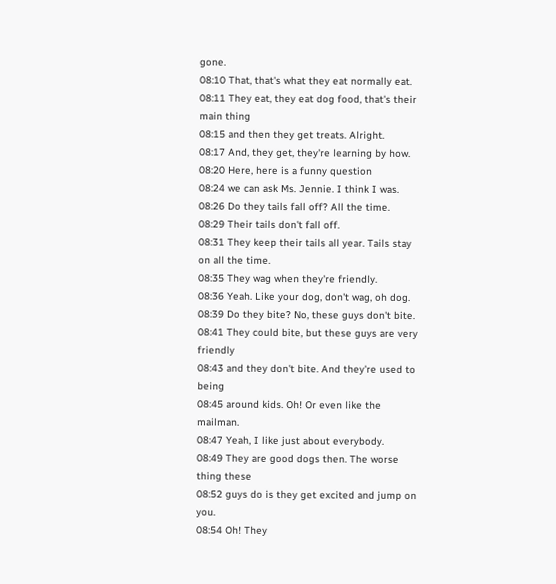gone.
08:10 That, that's what they eat normally eat.
08:11 They eat, they eat dog food, that's their main thing
08:15 and then they get treats. Alright.
08:17 And, they get, they're learning by how.
08:20 Here, here is a funny question
08:24 we can ask Ms. Jennie. I think I was.
08:26 Do they tails fall off? All the time.
08:29 Their tails don't fall off.
08:31 They keep their tails all year. Tails stay on all the time.
08:35 They wag when they're friendly.
08:36 Yeah. Like your dog, don't wag, oh dog.
08:39 Do they bite? No, these guys don't bite.
08:41 They could bite, but these guys are very friendly
08:43 and they don't bite. And they're used to being
08:45 around kids. Oh! Or even like the mailman.
08:47 Yeah, I like just about everybody.
08:49 They are good dogs then. The worse thing these
08:52 guys do is they get excited and jump on you.
08:54 Oh! They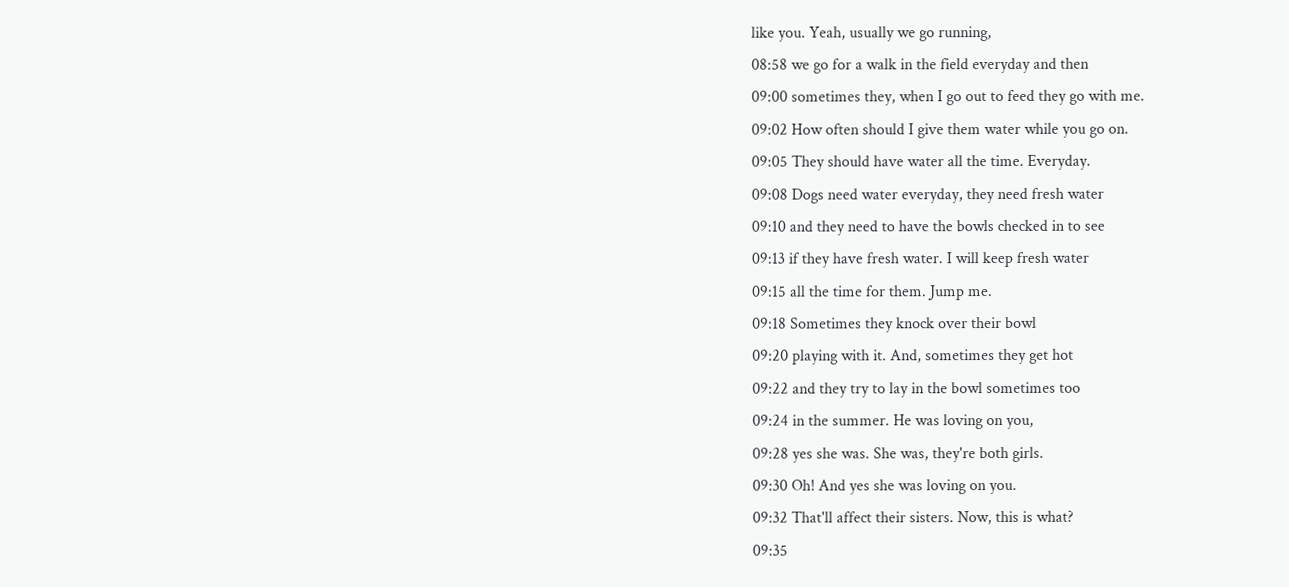like you. Yeah, usually we go running,
08:58 we go for a walk in the field everyday and then
09:00 sometimes they, when I go out to feed they go with me.
09:02 How often should I give them water while you go on.
09:05 They should have water all the time. Everyday.
09:08 Dogs need water everyday, they need fresh water
09:10 and they need to have the bowls checked in to see
09:13 if they have fresh water. I will keep fresh water
09:15 all the time for them. Jump me.
09:18 Sometimes they knock over their bowl
09:20 playing with it. And, sometimes they get hot
09:22 and they try to lay in the bowl sometimes too
09:24 in the summer. He was loving on you,
09:28 yes she was. She was, they're both girls.
09:30 Oh! And yes she was loving on you.
09:32 That'll affect their sisters. Now, this is what?
09:35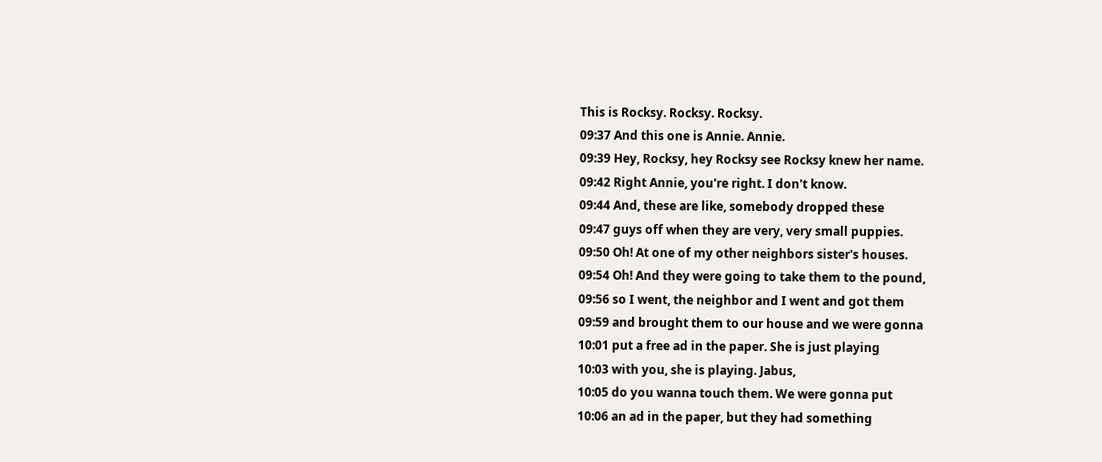This is Rocksy. Rocksy. Rocksy.
09:37 And this one is Annie. Annie.
09:39 Hey, Rocksy, hey Rocksy see Rocksy knew her name.
09:42 Right Annie, you're right. I don't know.
09:44 And, these are like, somebody dropped these
09:47 guys off when they are very, very small puppies.
09:50 Oh! At one of my other neighbors sister's houses.
09:54 Oh! And they were going to take them to the pound,
09:56 so I went, the neighbor and I went and got them
09:59 and brought them to our house and we were gonna
10:01 put a free ad in the paper. She is just playing
10:03 with you, she is playing. Jabus,
10:05 do you wanna touch them. We were gonna put
10:06 an ad in the paper, but they had something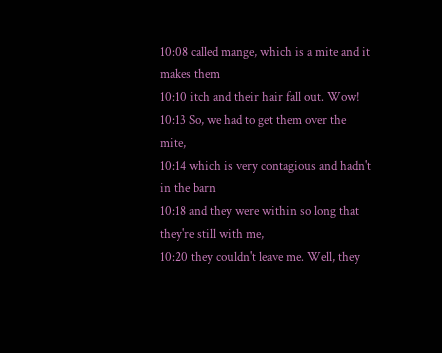10:08 called mange, which is a mite and it makes them
10:10 itch and their hair fall out. Wow!
10:13 So, we had to get them over the mite,
10:14 which is very contagious and hadn't in the barn
10:18 and they were within so long that they're still with me,
10:20 they couldn't leave me. Well, they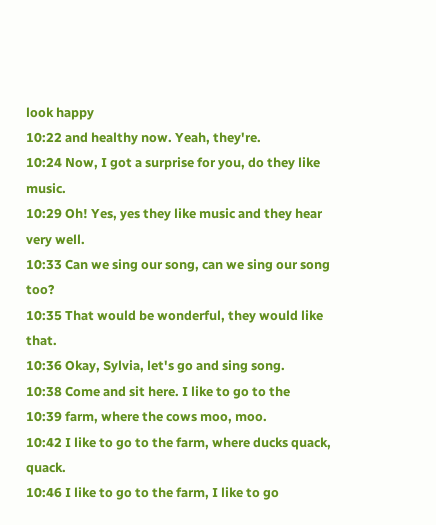look happy
10:22 and healthy now. Yeah, they're.
10:24 Now, I got a surprise for you, do they like music.
10:29 Oh! Yes, yes they like music and they hear very well.
10:33 Can we sing our song, can we sing our song too?
10:35 That would be wonderful, they would like that.
10:36 Okay, Sylvia, let's go and sing song.
10:38 Come and sit here. I like to go to the
10:39 farm, where the cows moo, moo.
10:42 I like to go to the farm, where ducks quack, quack.
10:46 I like to go to the farm, I like to go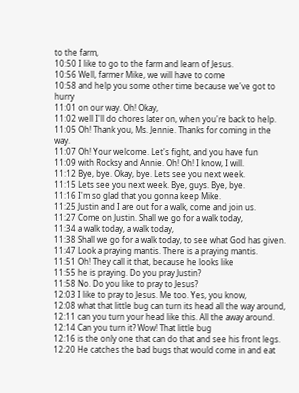to the farm,
10:50 I like to go to the farm and learn of Jesus.
10:56 Well, farmer Mike, we will have to come
10:58 and help you some other time because we've got to hurry
11:01 on our way. Oh! Okay,
11:02 well I'll do chores later on, when you're back to help.
11:05 Oh! Thank you, Ms. Jennie. Thanks for coming in the way.
11:07 Oh! Your welcome. Let's fight, and you have fun
11:09 with Rocksy and Annie. Oh! Oh! I know, I will.
11:12 Bye, bye. Okay, bye. Lets see you next week.
11:15 Lets see you next week. Bye, guys. Bye, bye.
11:16 I'm so glad that you gonna keep Mike.
11:25 Justin and I are out for a walk, come and join us.
11:27 Come on Justin. Shall we go for a walk today,
11:34 a walk today, a walk today,
11:38 Shall we go for a walk today, to see what God has given.
11:47 Look a praying mantis. There is a praying mantis.
11:51 Oh! They call it that, because he looks like
11:55 he is praying. Do you pray Justin?
11:58 No. Do you like to pray to Jesus?
12:03 I like to pray to Jesus. Me too. Yes, you know,
12:08 what that little bug can turn its head all the way around,
12:11 can you turn your head like this. All the away around.
12:14 Can you turn it? Wow! That little bug
12:16 is the only one that can do that and see his front legs.
12:20 He catches the bad bugs that would come in and eat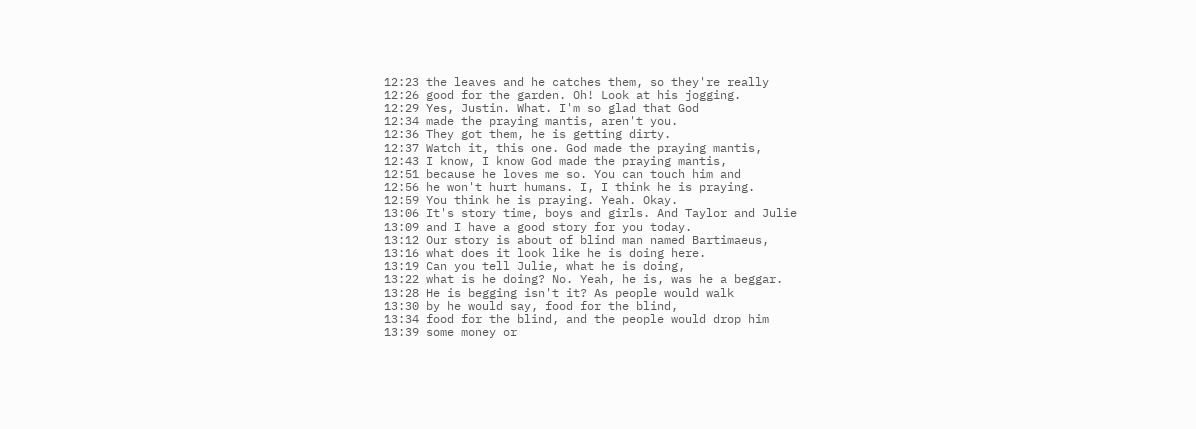12:23 the leaves and he catches them, so they're really
12:26 good for the garden. Oh! Look at his jogging.
12:29 Yes, Justin. What. I'm so glad that God
12:34 made the praying mantis, aren't you.
12:36 They got them, he is getting dirty.
12:37 Watch it, this one. God made the praying mantis,
12:43 I know, I know God made the praying mantis,
12:51 because he loves me so. You can touch him and
12:56 he won't hurt humans. I, I think he is praying.
12:59 You think he is praying. Yeah. Okay.
13:06 It's story time, boys and girls. And Taylor and Julie
13:09 and I have a good story for you today.
13:12 Our story is about of blind man named Bartimaeus,
13:16 what does it look like he is doing here.
13:19 Can you tell Julie, what he is doing,
13:22 what is he doing? No. Yeah, he is, was he a beggar.
13:28 He is begging isn't it? As people would walk
13:30 by he would say, food for the blind,
13:34 food for the blind, and the people would drop him
13:39 some money or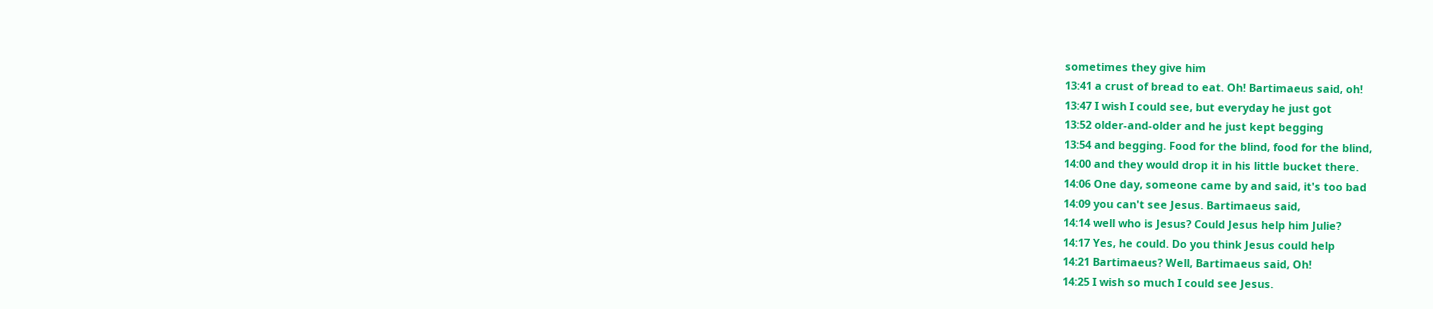sometimes they give him
13:41 a crust of bread to eat. Oh! Bartimaeus said, oh!
13:47 I wish I could see, but everyday he just got
13:52 older-and-older and he just kept begging
13:54 and begging. Food for the blind, food for the blind,
14:00 and they would drop it in his little bucket there.
14:06 One day, someone came by and said, it's too bad
14:09 you can't see Jesus. Bartimaeus said,
14:14 well who is Jesus? Could Jesus help him Julie?
14:17 Yes, he could. Do you think Jesus could help
14:21 Bartimaeus? Well, Bartimaeus said, Oh!
14:25 I wish so much I could see Jesus.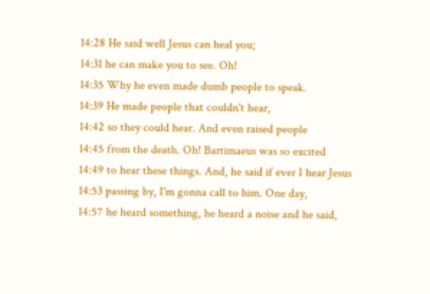14:28 He said well Jesus can heal you;
14:31 he can make you to see. Oh!
14:35 Why he even made dumb people to speak.
14:39 He made people that couldn't hear,
14:42 so they could hear. And even raised people
14:45 from the death. Oh! Bartimaeus was so excited
14:49 to hear these things. And, he said if ever I hear Jesus
14:53 passing by, I'm gonna call to him. One day,
14:57 he heard something, he heard a noise and he said,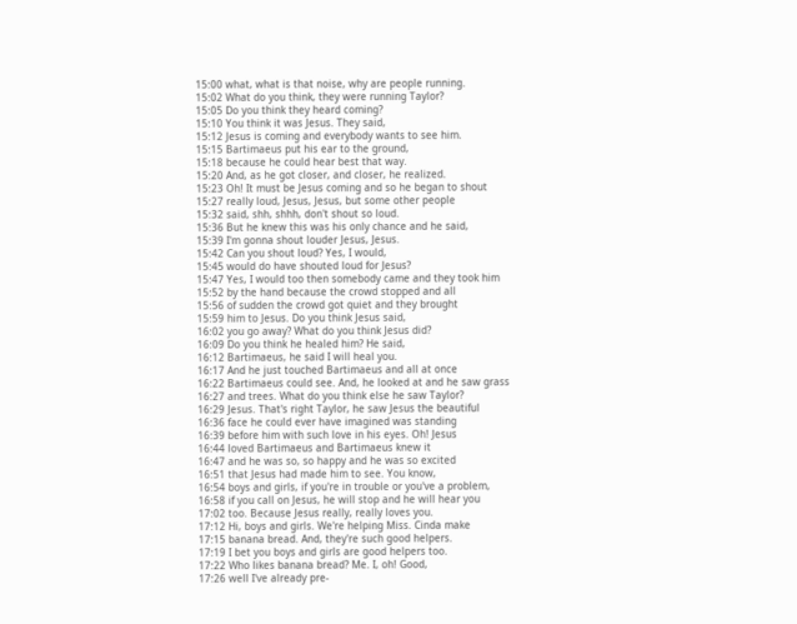15:00 what, what is that noise, why are people running.
15:02 What do you think, they were running Taylor?
15:05 Do you think they heard coming?
15:10 You think it was Jesus. They said,
15:12 Jesus is coming and everybody wants to see him.
15:15 Bartimaeus put his ear to the ground,
15:18 because he could hear best that way.
15:20 And, as he got closer, and closer, he realized.
15:23 Oh! It must be Jesus coming and so he began to shout
15:27 really loud, Jesus, Jesus, but some other people
15:32 said, shh, shhh, don't shout so loud.
15:36 But he knew this was his only chance and he said,
15:39 I'm gonna shout louder Jesus, Jesus.
15:42 Can you shout loud? Yes, I would,
15:45 would do have shouted loud for Jesus?
15:47 Yes, I would too then somebody came and they took him
15:52 by the hand because the crowd stopped and all
15:56 of sudden the crowd got quiet and they brought
15:59 him to Jesus. Do you think Jesus said,
16:02 you go away? What do you think Jesus did?
16:09 Do you think he healed him? He said,
16:12 Bartimaeus, he said I will heal you.
16:17 And he just touched Bartimaeus and all at once
16:22 Bartimaeus could see. And, he looked at and he saw grass
16:27 and trees. What do you think else he saw Taylor?
16:29 Jesus. That's right Taylor, he saw Jesus the beautiful
16:36 face he could ever have imagined was standing
16:39 before him with such love in his eyes. Oh! Jesus
16:44 loved Bartimaeus and Bartimaeus knew it
16:47 and he was so, so happy and he was so excited
16:51 that Jesus had made him to see. You know,
16:54 boys and girls, if you're in trouble or you've a problem,
16:58 if you call on Jesus, he will stop and he will hear you
17:02 too. Because Jesus really, really loves you.
17:12 Hi, boys and girls. We're helping Miss. Cinda make
17:15 banana bread. And, they're such good helpers.
17:19 I bet you boys and girls are good helpers too.
17:22 Who likes banana bread? Me. I, oh! Good,
17:26 well I've already pre-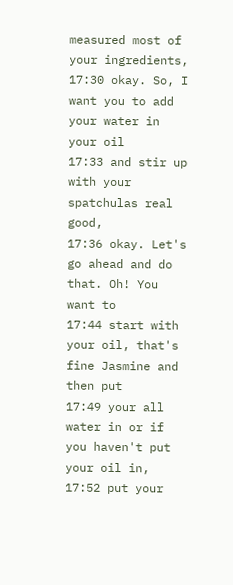measured most of your ingredients,
17:30 okay. So, I want you to add your water in your oil
17:33 and stir up with your spatchulas real good,
17:36 okay. Let's go ahead and do that. Oh! You want to
17:44 start with your oil, that's fine Jasmine and then put
17:49 your all water in or if you haven't put your oil in,
17:52 put your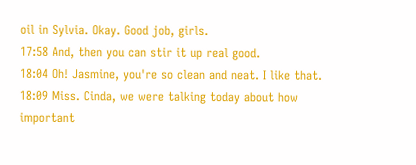oil in Sylvia. Okay. Good job, girls.
17:58 And, then you can stir it up real good.
18:04 Oh! Jasmine, you're so clean and neat. I like that.
18:09 Miss. Cinda, we were talking today about how important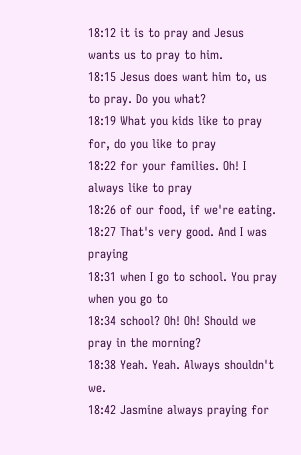18:12 it is to pray and Jesus wants us to pray to him.
18:15 Jesus does want him to, us to pray. Do you what?
18:19 What you kids like to pray for, do you like to pray
18:22 for your families. Oh! I always like to pray
18:26 of our food, if we're eating.
18:27 That's very good. And I was praying
18:31 when I go to school. You pray when you go to
18:34 school? Oh! Oh! Should we pray in the morning?
18:38 Yeah. Yeah. Always shouldn't we.
18:42 Jasmine always praying for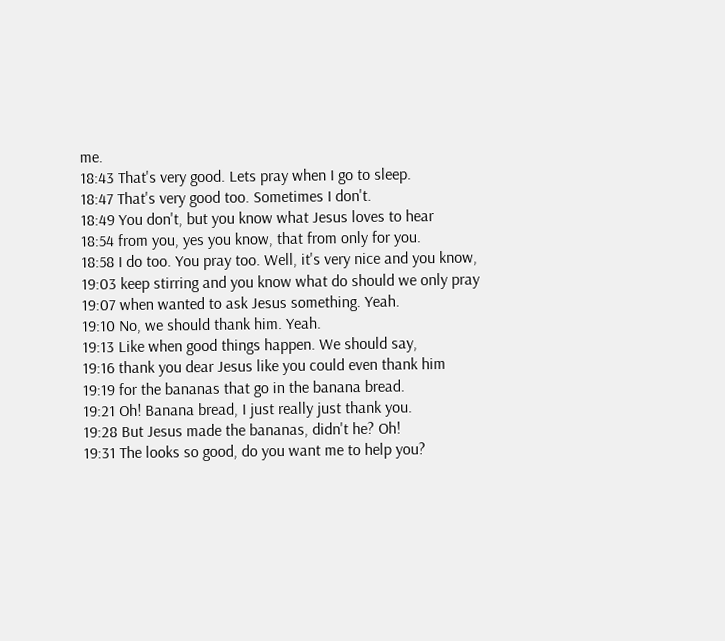me.
18:43 That's very good. Lets pray when I go to sleep.
18:47 That's very good too. Sometimes I don't.
18:49 You don't, but you know what Jesus loves to hear
18:54 from you, yes you know, that from only for you.
18:58 I do too. You pray too. Well, it's very nice and you know,
19:03 keep stirring and you know what do should we only pray
19:07 when wanted to ask Jesus something. Yeah.
19:10 No, we should thank him. Yeah.
19:13 Like when good things happen. We should say,
19:16 thank you dear Jesus like you could even thank him
19:19 for the bananas that go in the banana bread.
19:21 Oh! Banana bread, I just really just thank you.
19:28 But Jesus made the bananas, didn't he? Oh!
19:31 The looks so good, do you want me to help you?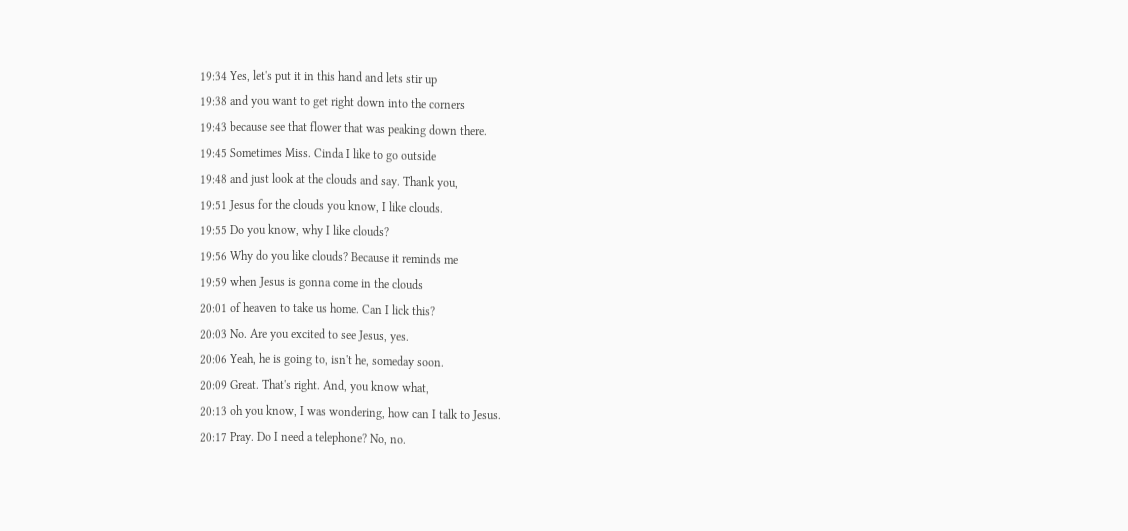19:34 Yes, let's put it in this hand and lets stir up
19:38 and you want to get right down into the corners
19:43 because see that flower that was peaking down there.
19:45 Sometimes Miss. Cinda I like to go outside
19:48 and just look at the clouds and say. Thank you,
19:51 Jesus for the clouds you know, I like clouds.
19:55 Do you know, why I like clouds?
19:56 Why do you like clouds? Because it reminds me
19:59 when Jesus is gonna come in the clouds
20:01 of heaven to take us home. Can I lick this?
20:03 No. Are you excited to see Jesus, yes.
20:06 Yeah, he is going to, isn't he, someday soon.
20:09 Great. That's right. And, you know what,
20:13 oh you know, I was wondering, how can I talk to Jesus.
20:17 Pray. Do I need a telephone? No, no.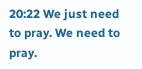20:22 We just need to pray. We need to pray.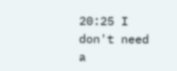20:25 I don't need a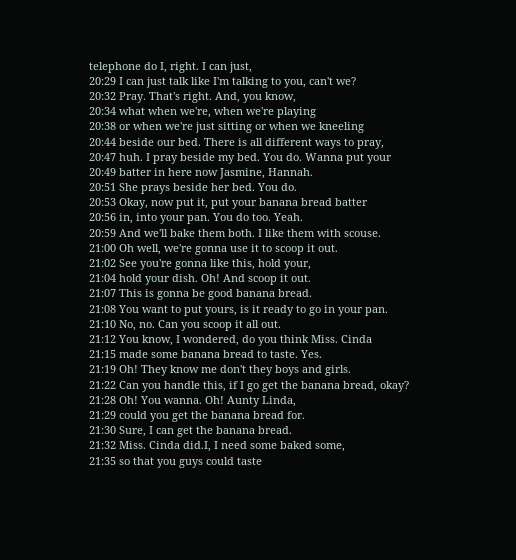telephone do I, right. I can just,
20:29 I can just talk like I'm talking to you, can't we?
20:32 Pray. That's right. And, you know,
20:34 what when we're, when we're playing
20:38 or when we're just sitting or when we kneeling
20:44 beside our bed. There is all different ways to pray,
20:47 huh. I pray beside my bed. You do. Wanna put your
20:49 batter in here now Jasmine, Hannah.
20:51 She prays beside her bed. You do.
20:53 Okay, now put it, put your banana bread batter
20:56 in, into your pan. You do too. Yeah.
20:59 And we'll bake them both. I like them with scouse.
21:00 Oh well, we're gonna use it to scoop it out.
21:02 See you're gonna like this, hold your,
21:04 hold your dish. Oh! And scoop it out.
21:07 This is gonna be good banana bread.
21:08 You want to put yours, is it ready to go in your pan.
21:10 No, no. Can you scoop it all out.
21:12 You know, I wondered, do you think Miss. Cinda
21:15 made some banana bread to taste. Yes.
21:19 Oh! They know me don't they boys and girls.
21:22 Can you handle this, if I go get the banana bread, okay?
21:28 Oh! You wanna. Oh! Aunty Linda,
21:29 could you get the banana bread for.
21:30 Sure, I can get the banana bread.
21:32 Miss. Cinda did.I, I need some baked some,
21:35 so that you guys could taste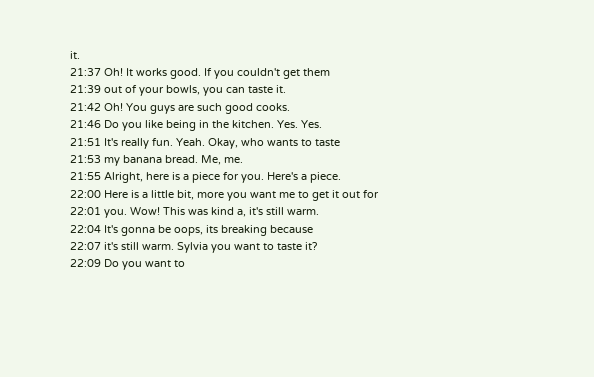it.
21:37 Oh! It works good. If you couldn't get them
21:39 out of your bowls, you can taste it.
21:42 Oh! You guys are such good cooks.
21:46 Do you like being in the kitchen. Yes. Yes.
21:51 It's really fun. Yeah. Okay, who wants to taste
21:53 my banana bread. Me, me.
21:55 Alright, here is a piece for you. Here's a piece.
22:00 Here is a little bit, more you want me to get it out for
22:01 you. Wow! This was kind a, it's still warm.
22:04 It's gonna be oops, its breaking because
22:07 it's still warm. Sylvia you want to taste it?
22:09 Do you want to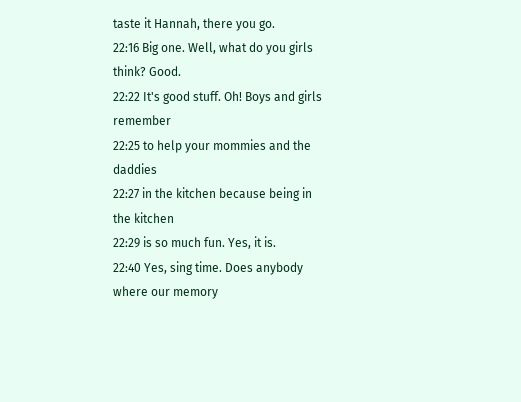taste it Hannah, there you go.
22:16 Big one. Well, what do you girls think? Good.
22:22 It's good stuff. Oh! Boys and girls remember
22:25 to help your mommies and the daddies
22:27 in the kitchen because being in the kitchen
22:29 is so much fun. Yes, it is.
22:40 Yes, sing time. Does anybody where our memory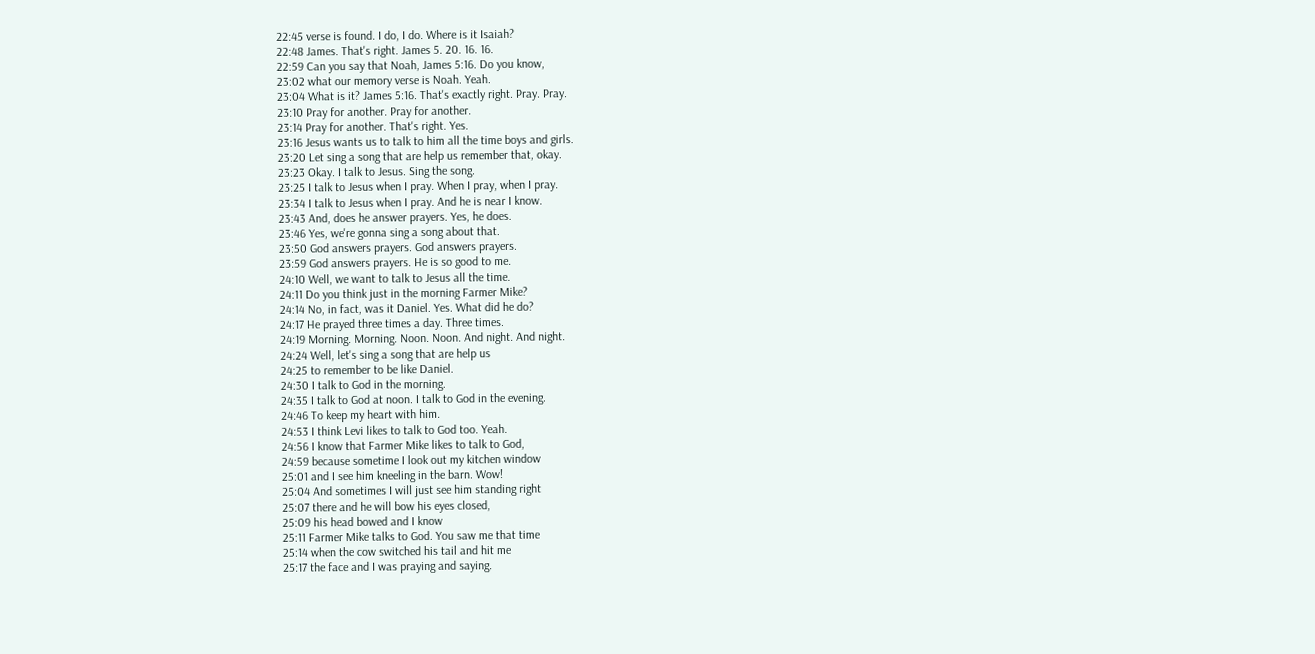22:45 verse is found. I do, I do. Where is it Isaiah?
22:48 James. That's right. James 5. 20. 16. 16.
22:59 Can you say that Noah, James 5:16. Do you know,
23:02 what our memory verse is Noah. Yeah.
23:04 What is it? James 5:16. That's exactly right. Pray. Pray.
23:10 Pray for another. Pray for another.
23:14 Pray for another. That's right. Yes.
23:16 Jesus wants us to talk to him all the time boys and girls.
23:20 Let sing a song that are help us remember that, okay.
23:23 Okay. I talk to Jesus. Sing the song.
23:25 I talk to Jesus when I pray. When I pray, when I pray.
23:34 I talk to Jesus when I pray. And he is near I know.
23:43 And, does he answer prayers. Yes, he does.
23:46 Yes, we're gonna sing a song about that.
23:50 God answers prayers. God answers prayers.
23:59 God answers prayers. He is so good to me.
24:10 Well, we want to talk to Jesus all the time.
24:11 Do you think just in the morning Farmer Mike?
24:14 No, in fact, was it Daniel. Yes. What did he do?
24:17 He prayed three times a day. Three times.
24:19 Morning. Morning. Noon. Noon. And night. And night.
24:24 Well, let's sing a song that are help us
24:25 to remember to be like Daniel.
24:30 I talk to God in the morning.
24:35 I talk to God at noon. I talk to God in the evening.
24:46 To keep my heart with him.
24:53 I think Levi likes to talk to God too. Yeah.
24:56 I know that Farmer Mike likes to talk to God,
24:59 because sometime I look out my kitchen window
25:01 and I see him kneeling in the barn. Wow!
25:04 And sometimes I will just see him standing right
25:07 there and he will bow his eyes closed,
25:09 his head bowed and I know
25:11 Farmer Mike talks to God. You saw me that time
25:14 when the cow switched his tail and hit me
25:17 the face and I was praying and saying.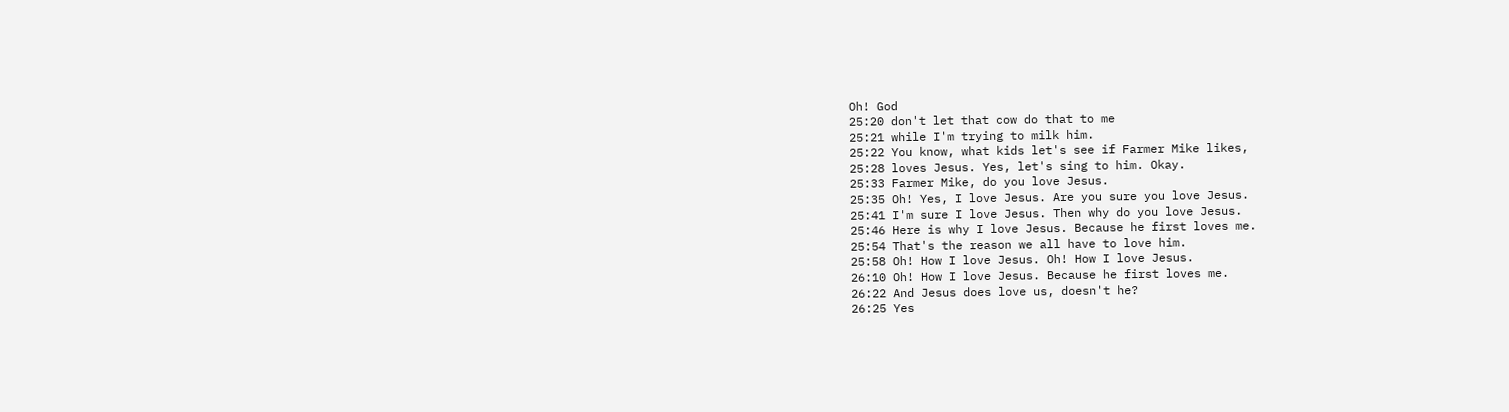Oh! God
25:20 don't let that cow do that to me
25:21 while I'm trying to milk him.
25:22 You know, what kids let's see if Farmer Mike likes,
25:28 loves Jesus. Yes, let's sing to him. Okay.
25:33 Farmer Mike, do you love Jesus.
25:35 Oh! Yes, I love Jesus. Are you sure you love Jesus.
25:41 I'm sure I love Jesus. Then why do you love Jesus.
25:46 Here is why I love Jesus. Because he first loves me.
25:54 That's the reason we all have to love him.
25:58 Oh! How I love Jesus. Oh! How I love Jesus.
26:10 Oh! How I love Jesus. Because he first loves me.
26:22 And Jesus does love us, doesn't he?
26:25 Yes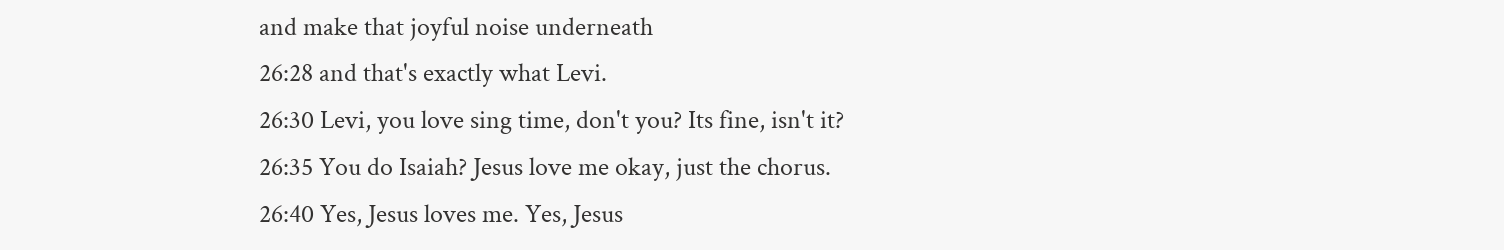and make that joyful noise underneath
26:28 and that's exactly what Levi.
26:30 Levi, you love sing time, don't you? Its fine, isn't it?
26:35 You do Isaiah? Jesus love me okay, just the chorus.
26:40 Yes, Jesus loves me. Yes, Jesus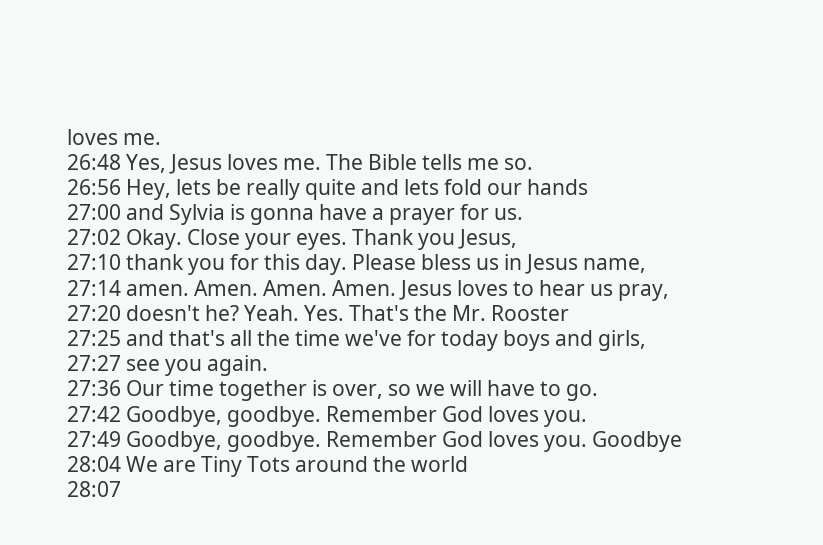loves me.
26:48 Yes, Jesus loves me. The Bible tells me so.
26:56 Hey, lets be really quite and lets fold our hands
27:00 and Sylvia is gonna have a prayer for us.
27:02 Okay. Close your eyes. Thank you Jesus,
27:10 thank you for this day. Please bless us in Jesus name,
27:14 amen. Amen. Amen. Amen. Jesus loves to hear us pray,
27:20 doesn't he? Yeah. Yes. That's the Mr. Rooster
27:25 and that's all the time we've for today boys and girls,
27:27 see you again.
27:36 Our time together is over, so we will have to go.
27:42 Goodbye, goodbye. Remember God loves you.
27:49 Goodbye, goodbye. Remember God loves you. Goodbye
28:04 We are Tiny Tots around the world
28:07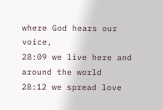where God hears our voice,
28:09 we live here and around the world
28:12 we spread love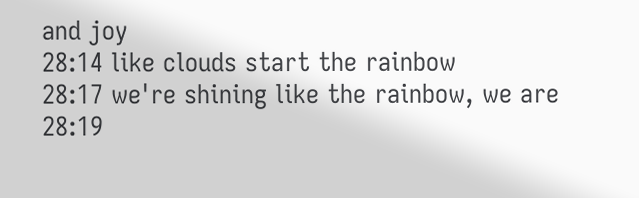and joy
28:14 like clouds start the rainbow
28:17 we're shining like the rainbow, we are
28:19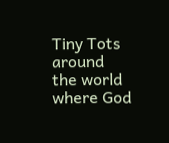Tiny Tots around the world where God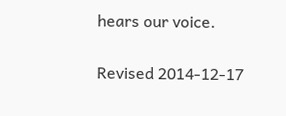hears our voice.


Revised 2014-12-17